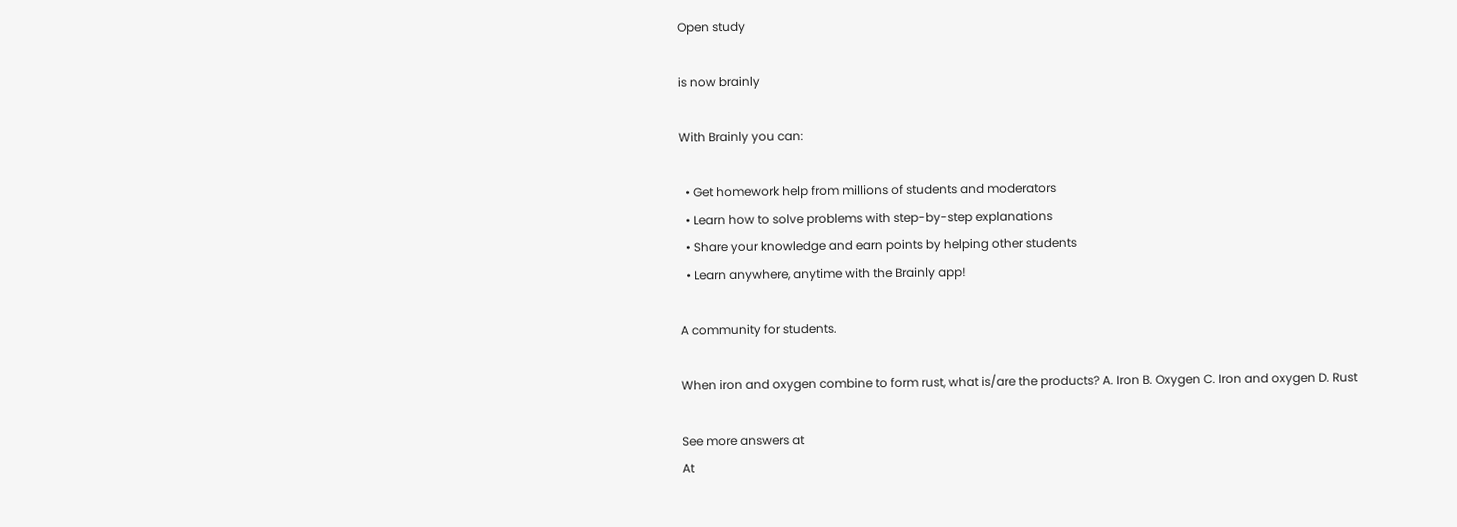Open study

is now brainly

With Brainly you can:

  • Get homework help from millions of students and moderators
  • Learn how to solve problems with step-by-step explanations
  • Share your knowledge and earn points by helping other students
  • Learn anywhere, anytime with the Brainly app!

A community for students.

When iron and oxygen combine to form rust, what is/are the products? A. Iron B. Oxygen C. Iron and oxygen D. Rust

See more answers at
At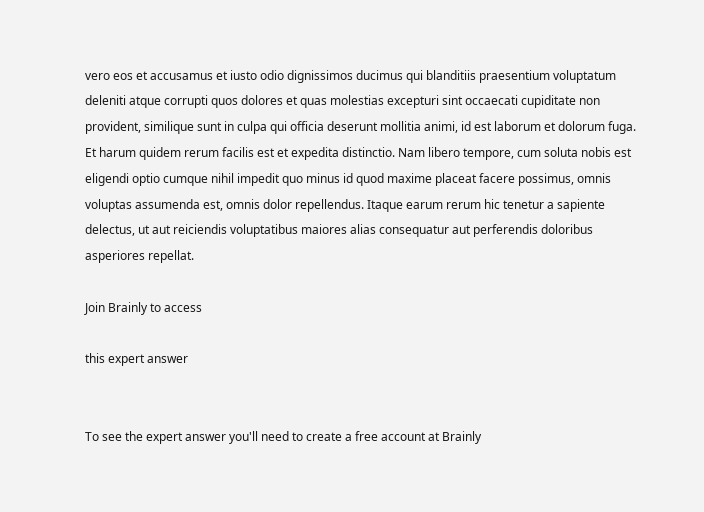vero eos et accusamus et iusto odio dignissimos ducimus qui blanditiis praesentium voluptatum deleniti atque corrupti quos dolores et quas molestias excepturi sint occaecati cupiditate non provident, similique sunt in culpa qui officia deserunt mollitia animi, id est laborum et dolorum fuga. Et harum quidem rerum facilis est et expedita distinctio. Nam libero tempore, cum soluta nobis est eligendi optio cumque nihil impedit quo minus id quod maxime placeat facere possimus, omnis voluptas assumenda est, omnis dolor repellendus. Itaque earum rerum hic tenetur a sapiente delectus, ut aut reiciendis voluptatibus maiores alias consequatur aut perferendis doloribus asperiores repellat.

Join Brainly to access

this expert answer


To see the expert answer you'll need to create a free account at Brainly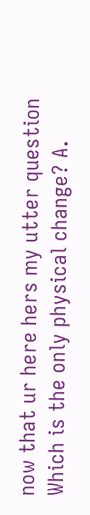now that ur here hers my utter question
Which is the only physical change? A.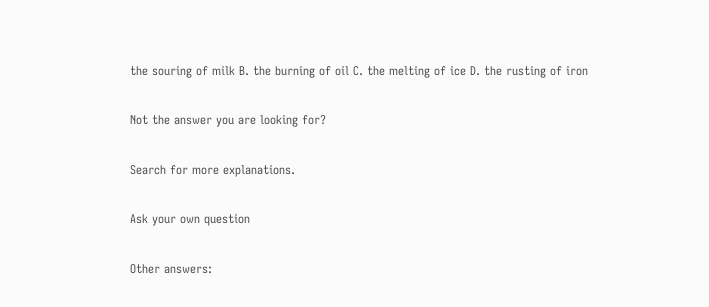the souring of milk B. the burning of oil C. the melting of ice D. the rusting of iron

Not the answer you are looking for?

Search for more explanations.

Ask your own question

Other answers: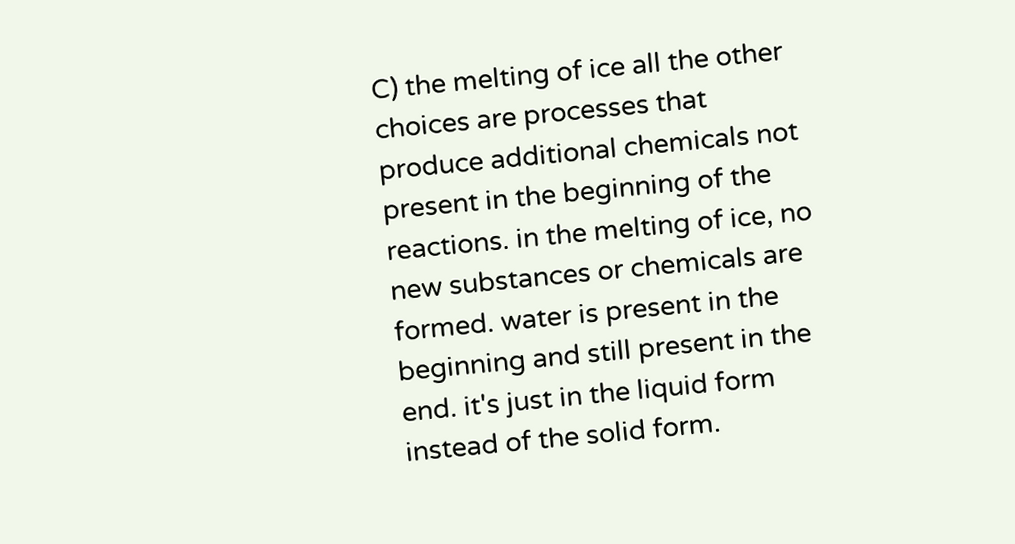C) the melting of ice all the other choices are processes that produce additional chemicals not present in the beginning of the reactions. in the melting of ice, no new substances or chemicals are formed. water is present in the beginning and still present in the end. it's just in the liquid form instead of the solid form.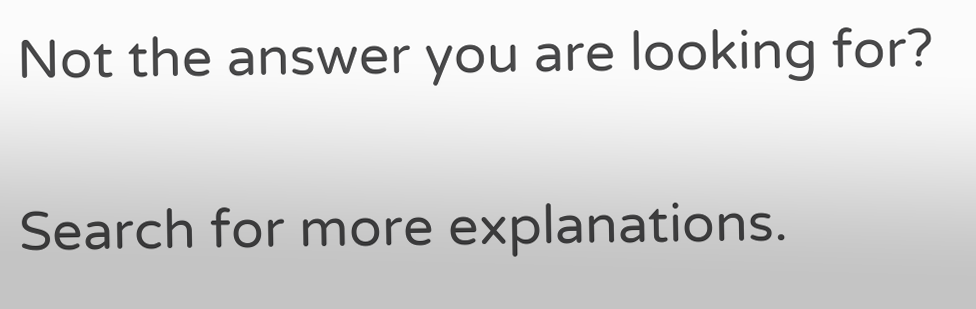Not the answer you are looking for?

Search for more explanations.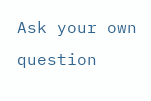Ask your own question